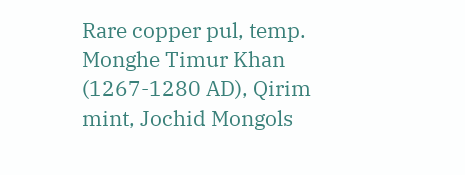Rare copper pul, temp. Monghe Timur Khan (1267-1280 AD), Qirim mint, Jochid Mongols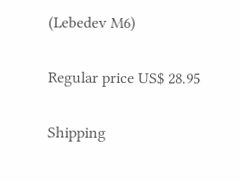(Lebedev M6)

Regular price US$ 28.95

Shipping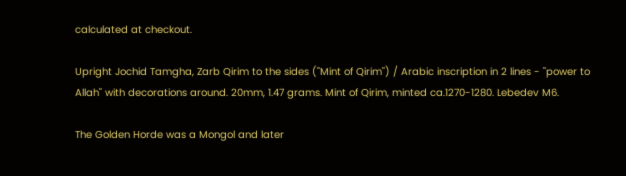calculated at checkout.

Upright Jochid Tamgha, Zarb Qirim to the sides ("Mint of Qirim") / Arabic inscription in 2 lines - "power to Allah" with decorations around. 20mm, 1.47 grams. Mint of Qirim, minted ca.1270-1280. Lebedev M6.

The Golden Horde was a Mongol and later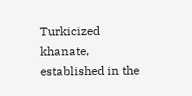Turkicized khanate, established in the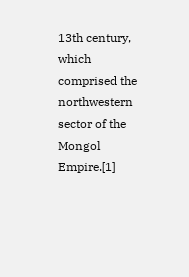13th century, which comprised the northwestern sector of the Mongol Empire.[1]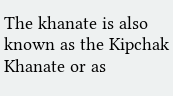The khanate is also known as the Kipchak Khanate or as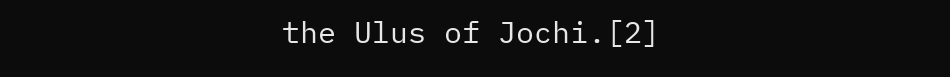the Ulus of Jochi.[2]